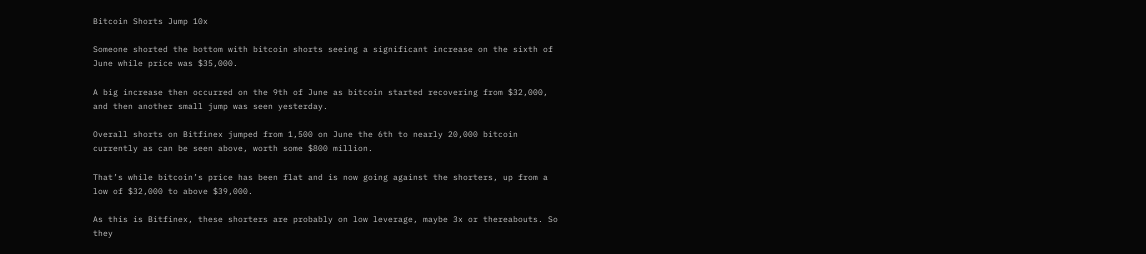Bitcoin Shorts Jump 10x

Someone shorted the bottom with bitcoin shorts seeing a significant increase on the sixth of June while price was $35,000.

A big increase then occurred on the 9th of June as bitcoin started recovering from $32,000, and then another small jump was seen yesterday.

Overall shorts on Bitfinex jumped from 1,500 on June the 6th to nearly 20,000 bitcoin currently as can be seen above, worth some $800 million.

That’s while bitcoin’s price has been flat and is now going against the shorters, up from a low of $32,000 to above $39,000.

As this is Bitfinex, these shorters are probably on low leverage, maybe 3x or thereabouts. So they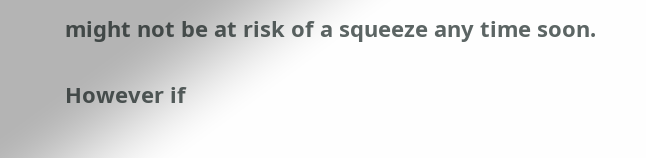might not be at risk of a squeeze any time soon.

However if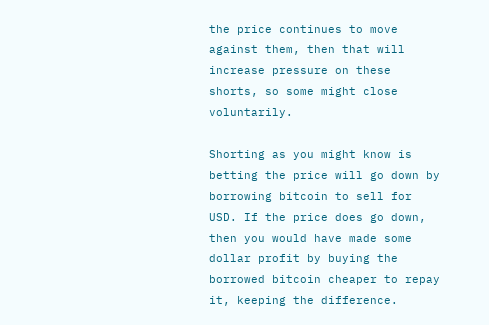the price continues to move against them, then that will increase pressure on these shorts, so some might close voluntarily.

Shorting as you might know is betting the price will go down by borrowing bitcoin to sell for USD. If the price does go down, then you would have made some dollar profit by buying the borrowed bitcoin cheaper to repay it, keeping the difference.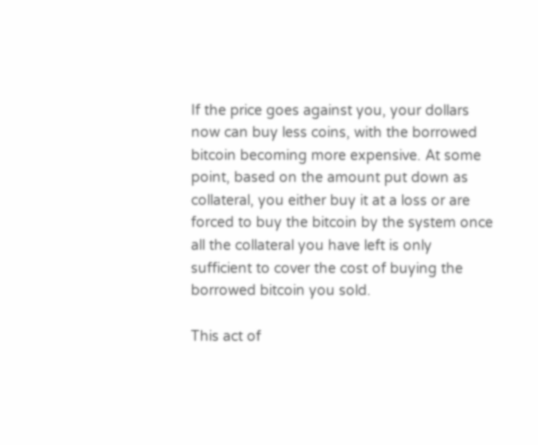If the price goes against you, your dollars now can buy less coins, with the borrowed bitcoin becoming more expensive. At some point, based on the amount put down as collateral, you either buy it at a loss or are forced to buy the bitcoin by the system once all the collateral you have left is only sufficient to cover the cost of buying the borrowed bitcoin you sold.

This act of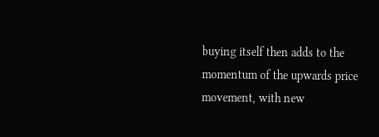buying itself then adds to the momentum of the upwards price movement, with new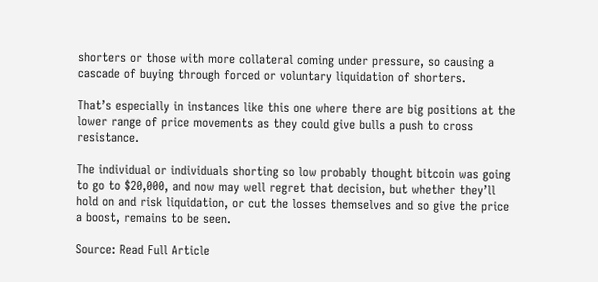shorters or those with more collateral coming under pressure, so causing a cascade of buying through forced or voluntary liquidation of shorters.

That’s especially in instances like this one where there are big positions at the lower range of price movements as they could give bulls a push to cross resistance.

The individual or individuals shorting so low probably thought bitcoin was going to go to $20,000, and now may well regret that decision, but whether they’ll hold on and risk liquidation, or cut the losses themselves and so give the price a boost, remains to be seen.

Source: Read Full Article